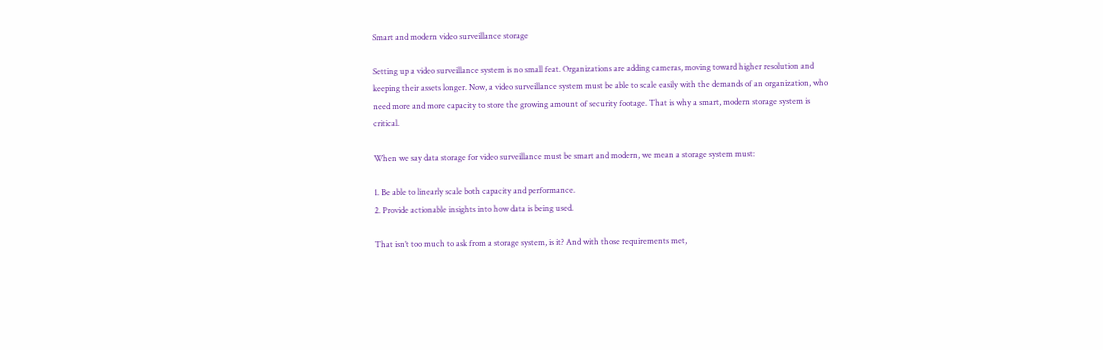Smart and modern video surveillance storage

Setting up a video surveillance system is no small feat. Organizations are adding cameras, moving toward higher resolution and keeping their assets longer. Now, a video surveillance system must be able to scale easily with the demands of an organization, who need more and more capacity to store the growing amount of security footage. That is why a smart, modern storage system is critical.

When we say data storage for video surveillance must be smart and modern, we mean a storage system must:

1. Be able to linearly scale both capacity and performance.
2. Provide actionable insights into how data is being used.

That isn’t too much to ask from a storage system, is it? And with those requirements met,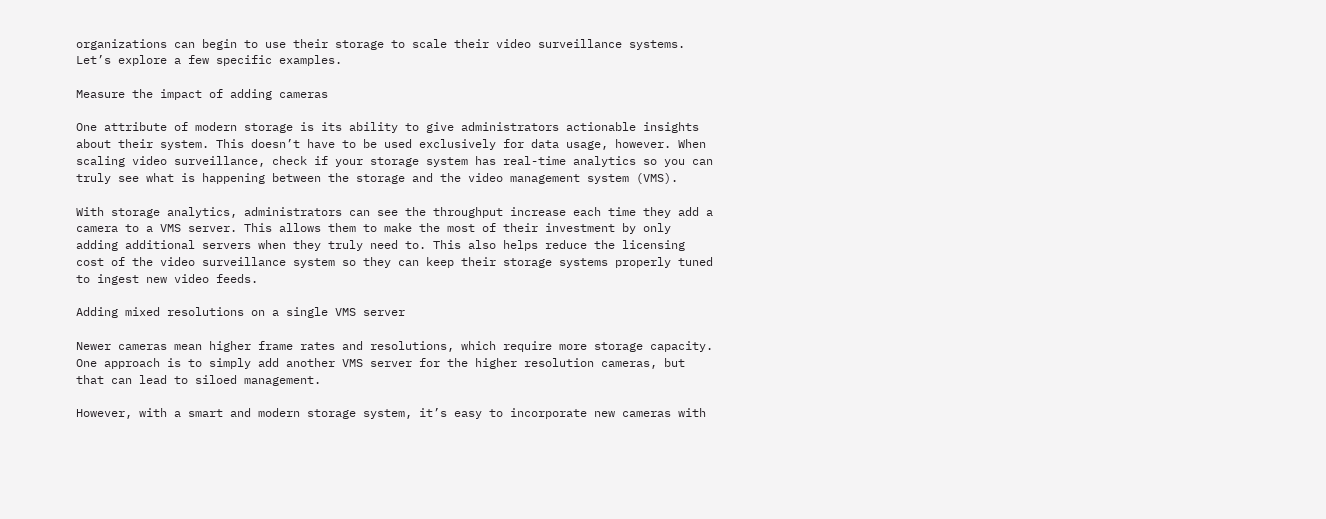organizations can begin to use their storage to scale their video surveillance systems. Let’s explore a few specific examples.

Measure the impact of adding cameras

One attribute of modern storage is its ability to give administrators actionable insights about their system. This doesn’t have to be used exclusively for data usage, however. When scaling video surveillance, check if your storage system has real-time analytics so you can truly see what is happening between the storage and the video management system (VMS).

With storage analytics, administrators can see the throughput increase each time they add a camera to a VMS server. This allows them to make the most of their investment by only adding additional servers when they truly need to. This also helps reduce the licensing cost of the video surveillance system so they can keep their storage systems properly tuned to ingest new video feeds.

Adding mixed resolutions on a single VMS server

Newer cameras mean higher frame rates and resolutions, which require more storage capacity. One approach is to simply add another VMS server for the higher resolution cameras, but that can lead to siloed management.

However, with a smart and modern storage system, it’s easy to incorporate new cameras with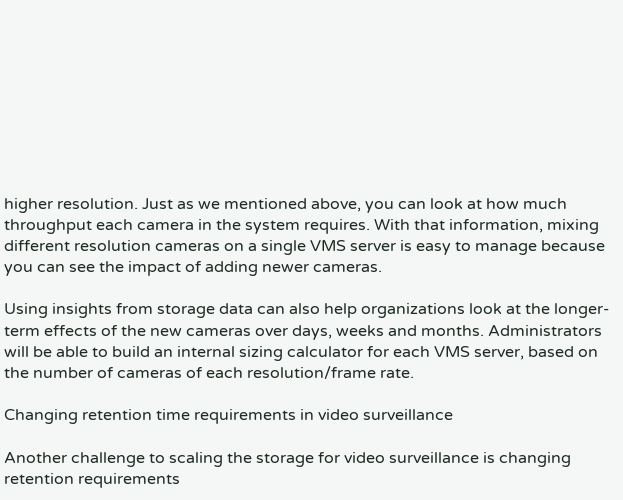higher resolution. Just as we mentioned above, you can look at how much throughput each camera in the system requires. With that information, mixing different resolution cameras on a single VMS server is easy to manage because you can see the impact of adding newer cameras.

Using insights from storage data can also help organizations look at the longer-term effects of the new cameras over days, weeks and months. Administrators will be able to build an internal sizing calculator for each VMS server, based on the number of cameras of each resolution/frame rate.

Changing retention time requirements in video surveillance

Another challenge to scaling the storage for video surveillance is changing retention requirements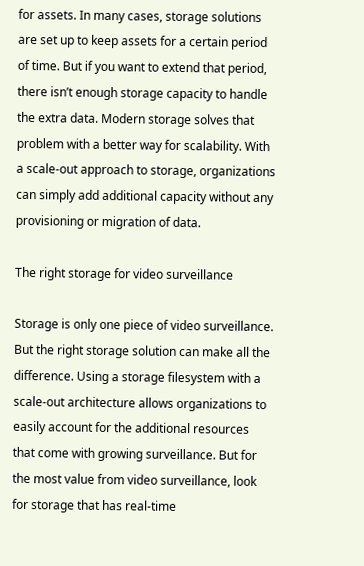for assets. In many cases, storage solutions are set up to keep assets for a certain period of time. But if you want to extend that period, there isn’t enough storage capacity to handle the extra data. Modern storage solves that problem with a better way for scalability. With a scale-out approach to storage, organizations can simply add additional capacity without any provisioning or migration of data.

The right storage for video surveillance

Storage is only one piece of video surveillance. But the right storage solution can make all the difference. Using a storage filesystem with a scale-out architecture allows organizations to easily account for the additional resources that come with growing surveillance. But for the most value from video surveillance, look for storage that has real-time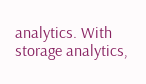analytics. With storage analytics,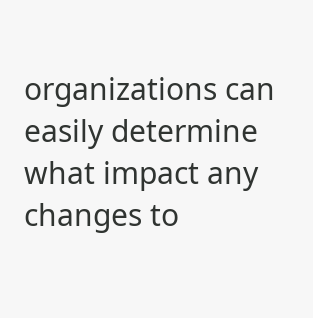organizations can easily determine what impact any changes to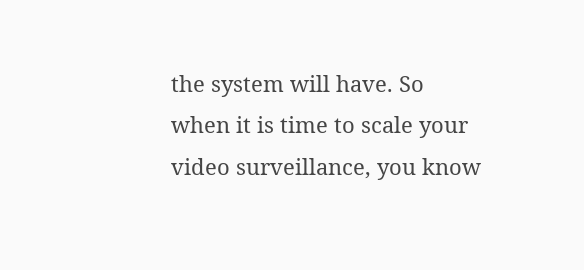the system will have. So when it is time to scale your video surveillance, you know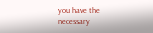you have the necessary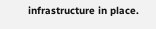infrastructure in place.